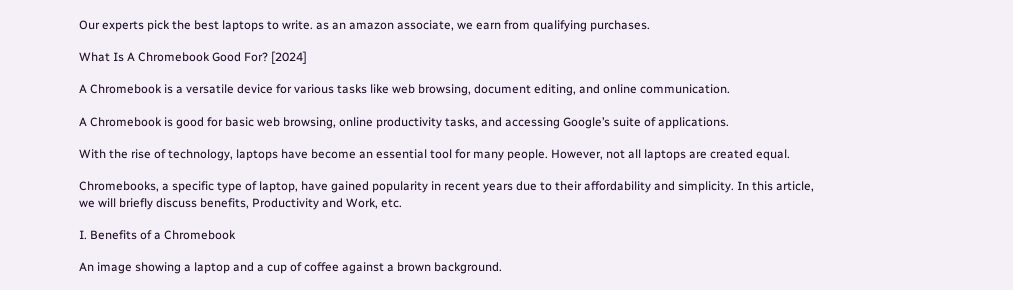Our experts pick the best laptops to write. as an amazon associate, we earn from qualifying purchases.

What Is A Chromebook Good For? [2024]

A Chromebook is a versatile device for various tasks like web browsing, document editing, and online communication.

A Chromebook is good for basic web browsing, online productivity tasks, and accessing Google’s suite of applications.

With the rise of technology, laptops have become an essential tool for many people. However, not all laptops are created equal.

Chromebooks, a specific type of laptop, have gained popularity in recent years due to their affordability and simplicity. In this article, we will briefly discuss benefits, Productivity and Work, etc.

I. Benefits of a Chromebook

An image showing a laptop and a cup of coffee against a brown background.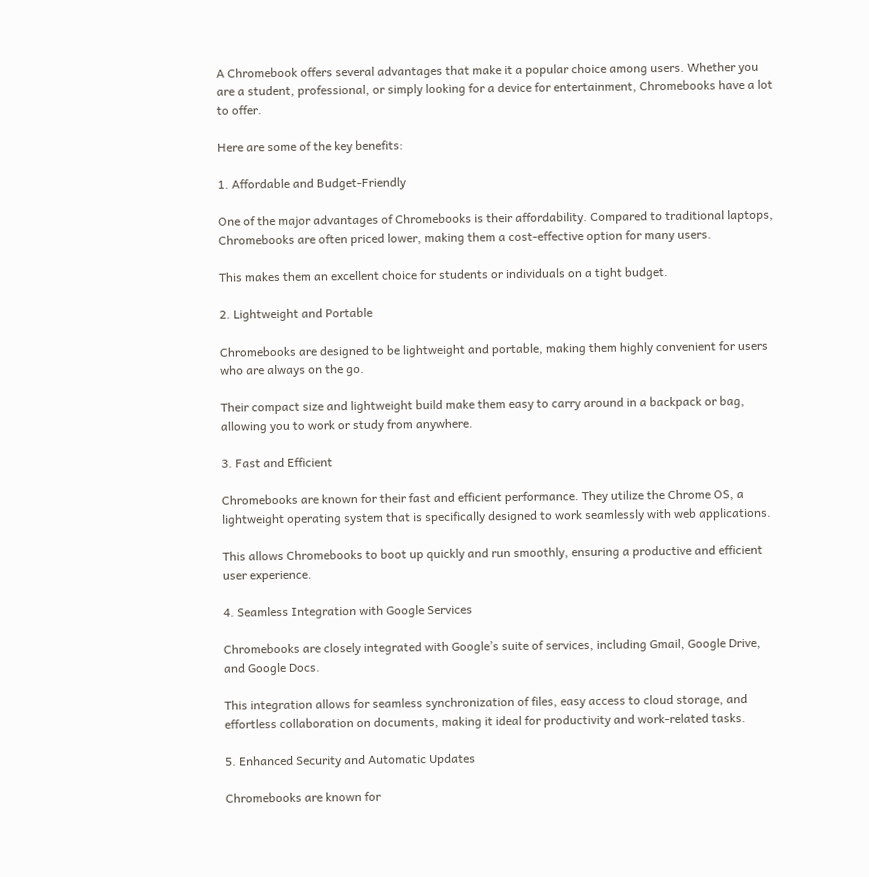A Chromebook offers several advantages that make it a popular choice among users. Whether you are a student, professional, or simply looking for a device for entertainment, Chromebooks have a lot to offer.

Here are some of the key benefits:

1. Affordable and Budget-Friendly

One of the major advantages of Chromebooks is their affordability. Compared to traditional laptops, Chromebooks are often priced lower, making them a cost-effective option for many users.

This makes them an excellent choice for students or individuals on a tight budget.

2. Lightweight and Portable

Chromebooks are designed to be lightweight and portable, making them highly convenient for users who are always on the go.

Their compact size and lightweight build make them easy to carry around in a backpack or bag, allowing you to work or study from anywhere.

3. Fast and Efficient

Chromebooks are known for their fast and efficient performance. They utilize the Chrome OS, a lightweight operating system that is specifically designed to work seamlessly with web applications.

This allows Chromebooks to boot up quickly and run smoothly, ensuring a productive and efficient user experience.

4. Seamless Integration with Google Services

Chromebooks are closely integrated with Google’s suite of services, including Gmail, Google Drive, and Google Docs.

This integration allows for seamless synchronization of files, easy access to cloud storage, and effortless collaboration on documents, making it ideal for productivity and work-related tasks.

5. Enhanced Security and Automatic Updates

Chromebooks are known for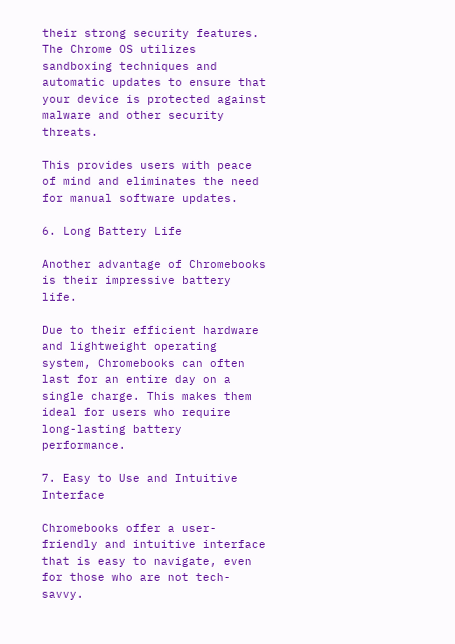their strong security features. The Chrome OS utilizes sandboxing techniques and automatic updates to ensure that your device is protected against malware and other security threats.

This provides users with peace of mind and eliminates the need for manual software updates.

6. Long Battery Life

Another advantage of Chromebooks is their impressive battery life.

Due to their efficient hardware and lightweight operating system, Chromebooks can often last for an entire day on a single charge. This makes them ideal for users who require long-lasting battery performance.

7. Easy to Use and Intuitive Interface

Chromebooks offer a user-friendly and intuitive interface that is easy to navigate, even for those who are not tech-savvy.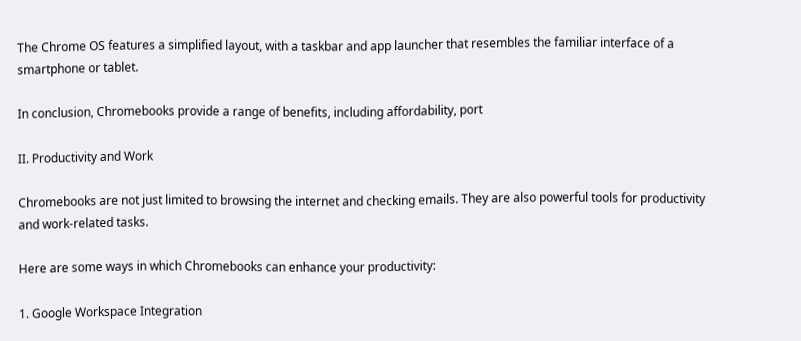The Chrome OS features a simplified layout, with a taskbar and app launcher that resembles the familiar interface of a smartphone or tablet.

In conclusion, Chromebooks provide a range of benefits, including affordability, port

II. Productivity and Work

Chromebooks are not just limited to browsing the internet and checking emails. They are also powerful tools for productivity and work-related tasks.

Here are some ways in which Chromebooks can enhance your productivity:

1. Google Workspace Integration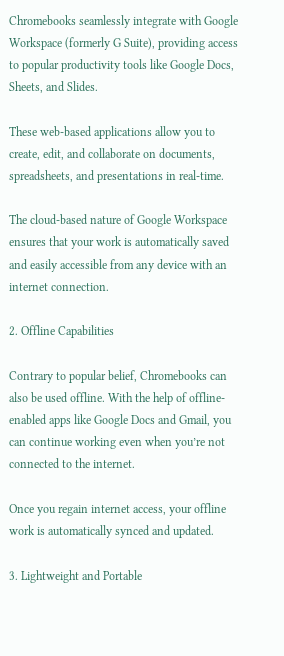Chromebooks seamlessly integrate with Google Workspace (formerly G Suite), providing access to popular productivity tools like Google Docs, Sheets, and Slides.

These web-based applications allow you to create, edit, and collaborate on documents, spreadsheets, and presentations in real-time.

The cloud-based nature of Google Workspace ensures that your work is automatically saved and easily accessible from any device with an internet connection.

2. Offline Capabilities

Contrary to popular belief, Chromebooks can also be used offline. With the help of offline-enabled apps like Google Docs and Gmail, you can continue working even when you’re not connected to the internet.

Once you regain internet access, your offline work is automatically synced and updated.

3. Lightweight and Portable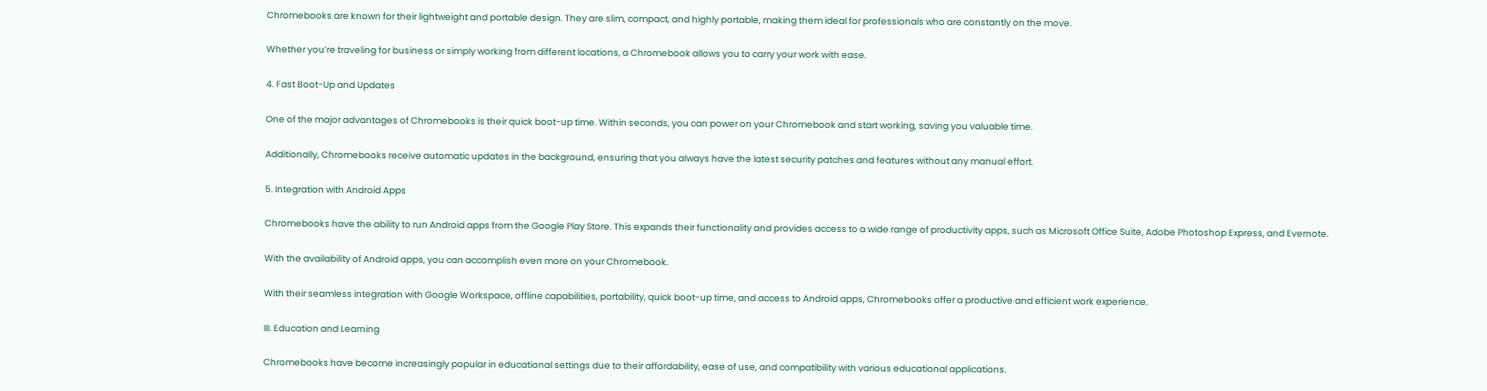Chromebooks are known for their lightweight and portable design. They are slim, compact, and highly portable, making them ideal for professionals who are constantly on the move.

Whether you’re traveling for business or simply working from different locations, a Chromebook allows you to carry your work with ease.

4. Fast Boot-Up and Updates

One of the major advantages of Chromebooks is their quick boot-up time. Within seconds, you can power on your Chromebook and start working, saving you valuable time.

Additionally, Chromebooks receive automatic updates in the background, ensuring that you always have the latest security patches and features without any manual effort.

5. Integration with Android Apps

Chromebooks have the ability to run Android apps from the Google Play Store. This expands their functionality and provides access to a wide range of productivity apps, such as Microsoft Office Suite, Adobe Photoshop Express, and Evernote.

With the availability of Android apps, you can accomplish even more on your Chromebook.

With their seamless integration with Google Workspace, offline capabilities, portability, quick boot-up time, and access to Android apps, Chromebooks offer a productive and efficient work experience.

III. Education and Learning

Chromebooks have become increasingly popular in educational settings due to their affordability, ease of use, and compatibility with various educational applications.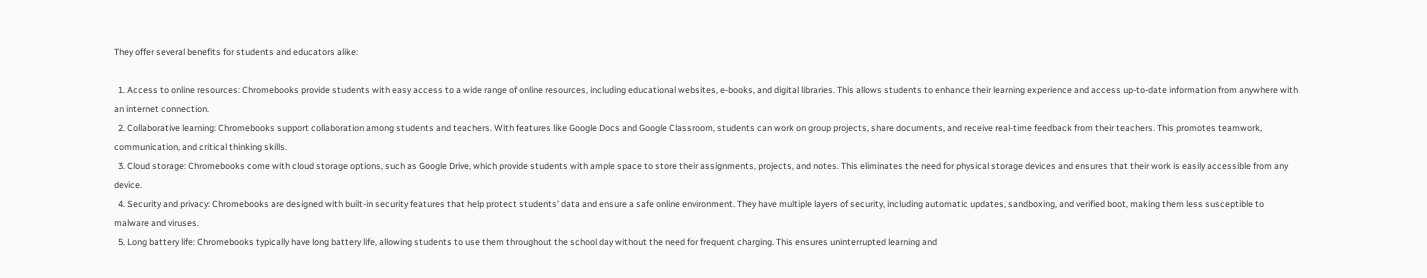They offer several benefits for students and educators alike:

  1. Access to online resources: Chromebooks provide students with easy access to a wide range of online resources, including educational websites, e-books, and digital libraries. This allows students to enhance their learning experience and access up-to-date information from anywhere with an internet connection.
  2. Collaborative learning: Chromebooks support collaboration among students and teachers. With features like Google Docs and Google Classroom, students can work on group projects, share documents, and receive real-time feedback from their teachers. This promotes teamwork, communication, and critical thinking skills.
  3. Cloud storage: Chromebooks come with cloud storage options, such as Google Drive, which provide students with ample space to store their assignments, projects, and notes. This eliminates the need for physical storage devices and ensures that their work is easily accessible from any device.
  4. Security and privacy: Chromebooks are designed with built-in security features that help protect students’ data and ensure a safe online environment. They have multiple layers of security, including automatic updates, sandboxing, and verified boot, making them less susceptible to malware and viruses.
  5. Long battery life: Chromebooks typically have long battery life, allowing students to use them throughout the school day without the need for frequent charging. This ensures uninterrupted learning and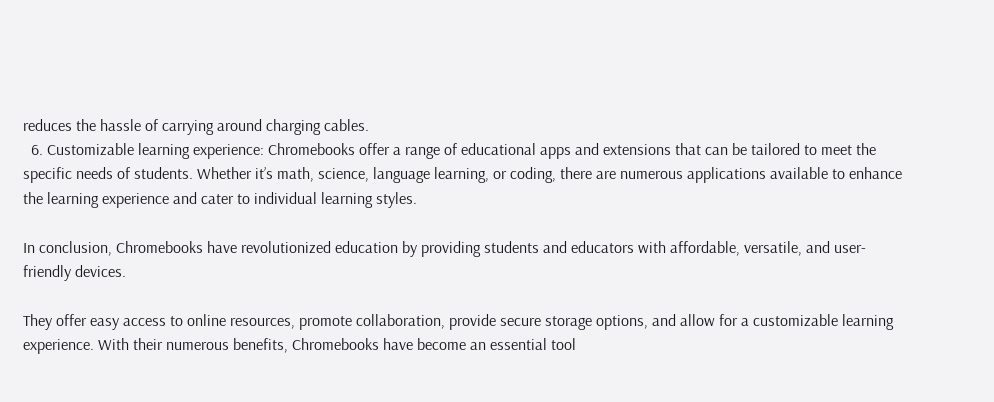reduces the hassle of carrying around charging cables.
  6. Customizable learning experience: Chromebooks offer a range of educational apps and extensions that can be tailored to meet the specific needs of students. Whether it’s math, science, language learning, or coding, there are numerous applications available to enhance the learning experience and cater to individual learning styles.

In conclusion, Chromebooks have revolutionized education by providing students and educators with affordable, versatile, and user-friendly devices.

They offer easy access to online resources, promote collaboration, provide secure storage options, and allow for a customizable learning experience. With their numerous benefits, Chromebooks have become an essential tool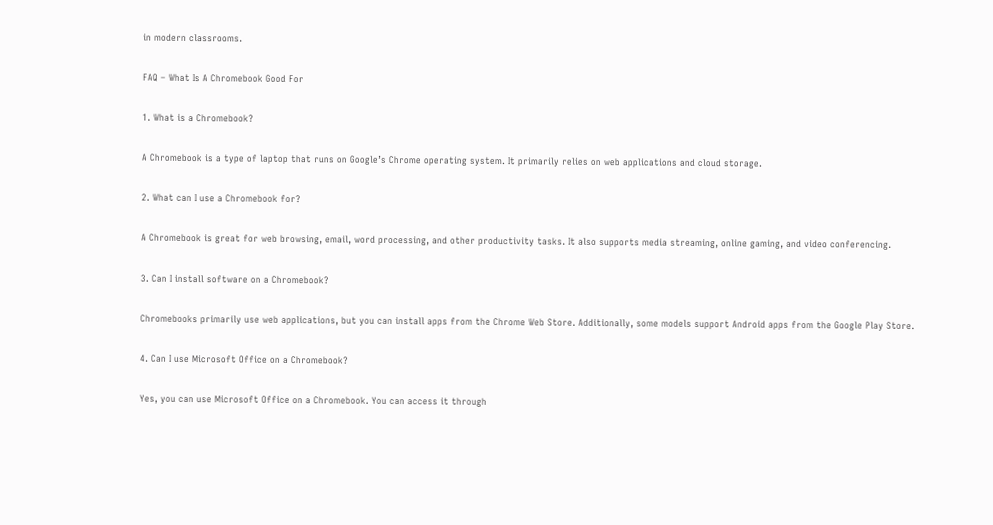in modern classrooms.

FAQ – What Is A Chromebook Good For

1. What is a Chromebook?

A Chromebook is a type of laptop that runs on Google’s Chrome operating system. It primarily relies on web applications and cloud storage.

2. What can I use a Chromebook for?

A Chromebook is great for web browsing, email, word processing, and other productivity tasks. It also supports media streaming, online gaming, and video conferencing.

3. Can I install software on a Chromebook?

Chromebooks primarily use web applications, but you can install apps from the Chrome Web Store. Additionally, some models support Android apps from the Google Play Store.

4. Can I use Microsoft Office on a Chromebook?

Yes, you can use Microsoft Office on a Chromebook. You can access it through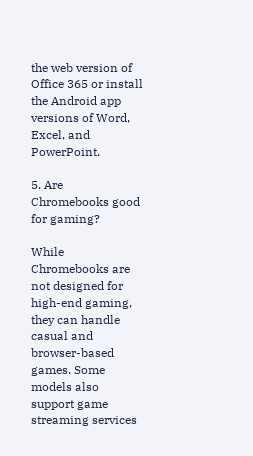the web version of Office 365 or install the Android app versions of Word, Excel, and PowerPoint.

5. Are Chromebooks good for gaming?

While Chromebooks are not designed for high-end gaming, they can handle casual and browser-based games. Some models also support game streaming services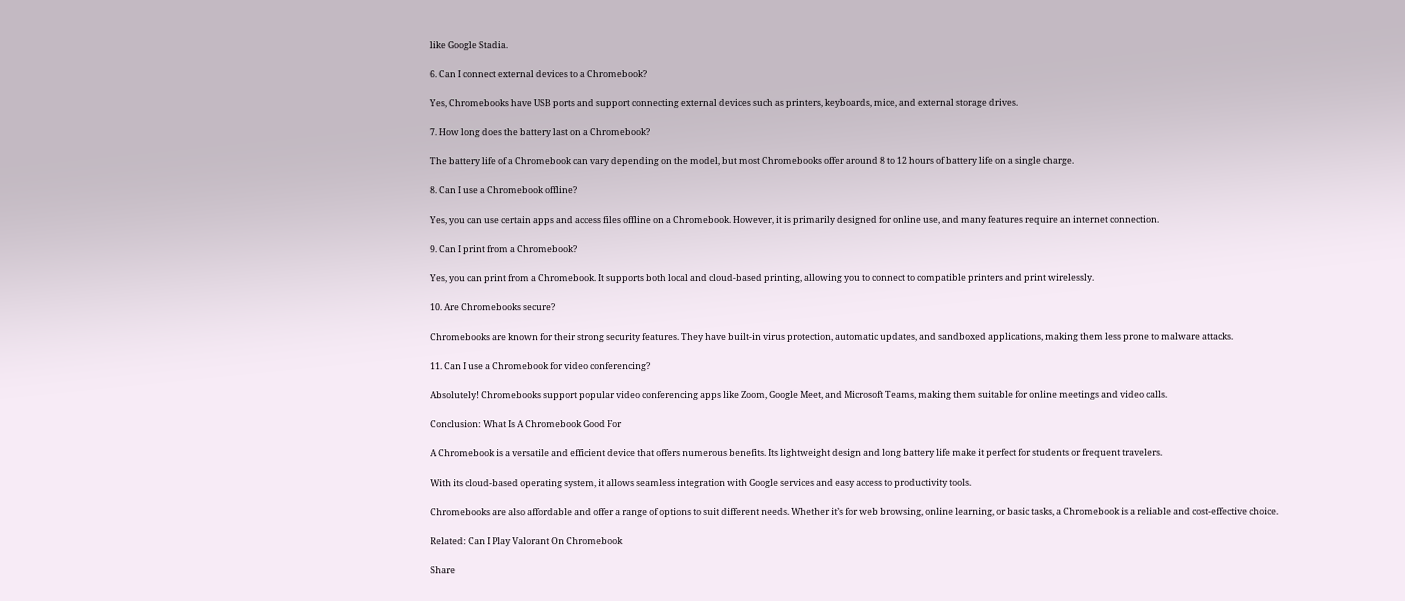like Google Stadia.

6. Can I connect external devices to a Chromebook?

Yes, Chromebooks have USB ports and support connecting external devices such as printers, keyboards, mice, and external storage drives.

7. How long does the battery last on a Chromebook?

The battery life of a Chromebook can vary depending on the model, but most Chromebooks offer around 8 to 12 hours of battery life on a single charge.

8. Can I use a Chromebook offline?

Yes, you can use certain apps and access files offline on a Chromebook. However, it is primarily designed for online use, and many features require an internet connection.

9. Can I print from a Chromebook?

Yes, you can print from a Chromebook. It supports both local and cloud-based printing, allowing you to connect to compatible printers and print wirelessly.

10. Are Chromebooks secure?

Chromebooks are known for their strong security features. They have built-in virus protection, automatic updates, and sandboxed applications, making them less prone to malware attacks.

11. Can I use a Chromebook for video conferencing?

Absolutely! Chromebooks support popular video conferencing apps like Zoom, Google Meet, and Microsoft Teams, making them suitable for online meetings and video calls.

Conclusion: What Is A Chromebook Good For

A Chromebook is a versatile and efficient device that offers numerous benefits. Its lightweight design and long battery life make it perfect for students or frequent travelers.

With its cloud-based operating system, it allows seamless integration with Google services and easy access to productivity tools.

Chromebooks are also affordable and offer a range of options to suit different needs. Whether it’s for web browsing, online learning, or basic tasks, a Chromebook is a reliable and cost-effective choice.

Related: Can I Play Valorant On Chromebook

Share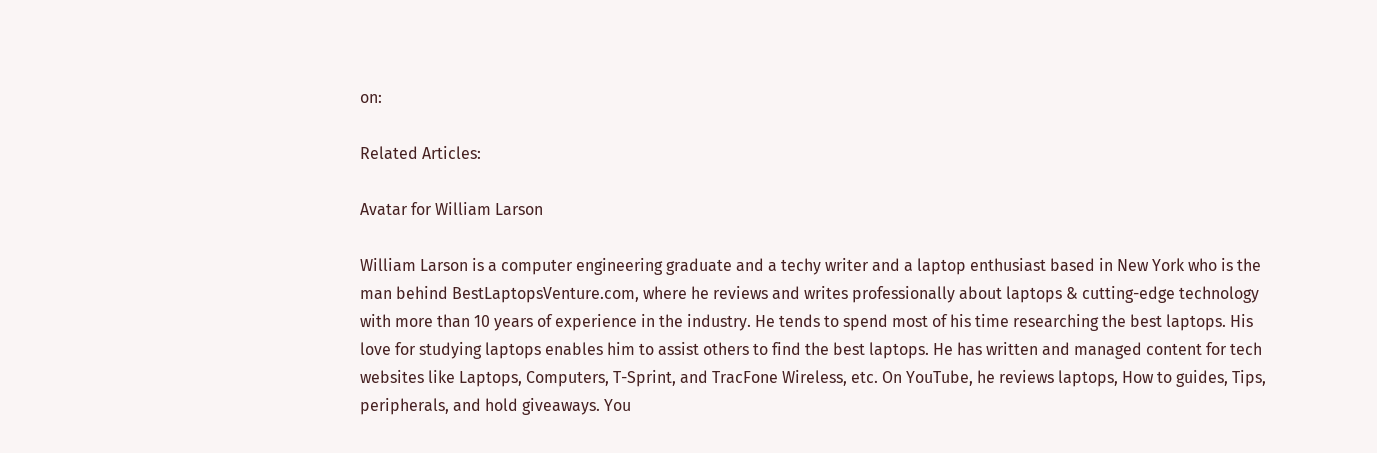on:

Related Articles:

Avatar for William Larson

William Larson is a computer engineering graduate and a techy writer and a laptop enthusiast based in New York who is the man behind BestLaptopsVenture.com, where he reviews and writes professionally about laptops & cutting-edge technology with more than 10 years of experience in the industry. He tends to spend most of his time researching the best laptops. His love for studying laptops enables him to assist others to find the best laptops. He has written and managed content for tech websites like Laptops, Computers, T-Sprint, and TracFone Wireless, etc. On YouTube, he reviews laptops, How to guides, Tips, peripherals, and hold giveaways. You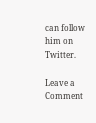can follow him on Twitter.

Leave a Comment